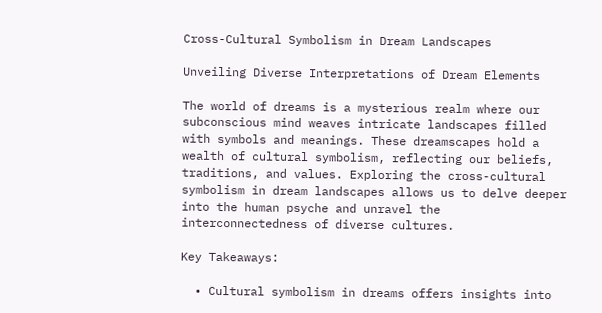Cross-Cultural Symbolism in Dream Landscapes

Unveiling Diverse Interpretations of Dream Elements

The world of dreams is a mysterious realm where our subconscious mind weaves intricate landscapes filled with symbols and meanings. These dreamscapes hold a wealth of cultural symbolism, reflecting our beliefs, traditions, and values. Exploring the cross-cultural symbolism in dream landscapes allows us to delve deeper into the human psyche and unravel the interconnectedness of diverse cultures.

Key Takeaways:

  • Cultural symbolism in dreams offers insights into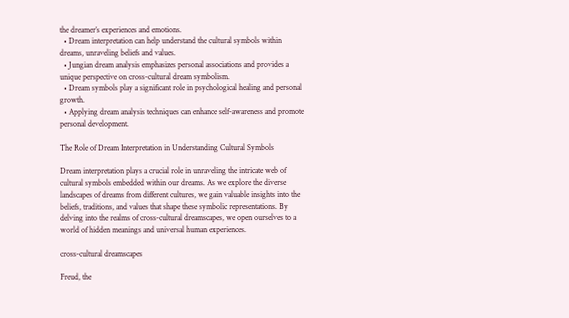the dreamer’s experiences and emotions.
  • Dream interpretation can help understand the cultural symbols within dreams, unraveling beliefs and values.
  • Jungian dream analysis emphasizes personal associations and provides a unique perspective on cross-cultural dream symbolism.
  • Dream symbols play a significant role in psychological healing and personal growth.
  • Applying dream analysis techniques can enhance self-awareness and promote personal development.

The Role of Dream Interpretation in Understanding Cultural Symbols

Dream interpretation plays a crucial role in unraveling the intricate web of cultural symbols embedded within our dreams. As we explore the diverse landscapes of dreams from different cultures, we gain valuable insights into the beliefs, traditions, and values that shape these symbolic representations. By delving into the realms of cross-cultural dreamscapes, we open ourselves to a world of hidden meanings and universal human experiences.

cross-cultural dreamscapes

Freud, the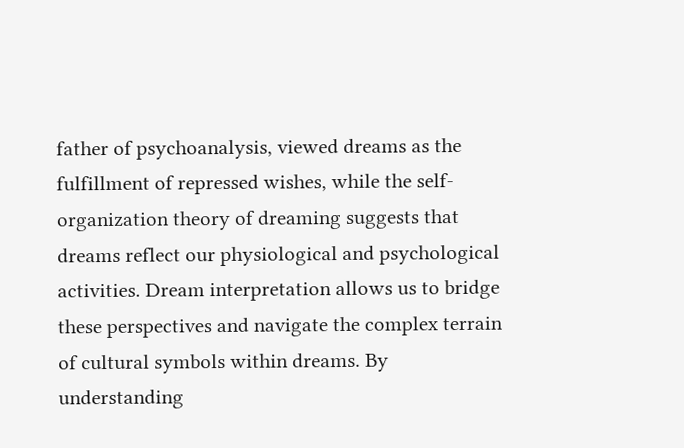father of psychoanalysis, viewed dreams as the fulfillment of repressed wishes, while the self-organization theory of dreaming suggests that dreams reflect our physiological and psychological activities. Dream interpretation allows us to bridge these perspectives and navigate the complex terrain of cultural symbols within dreams. By understanding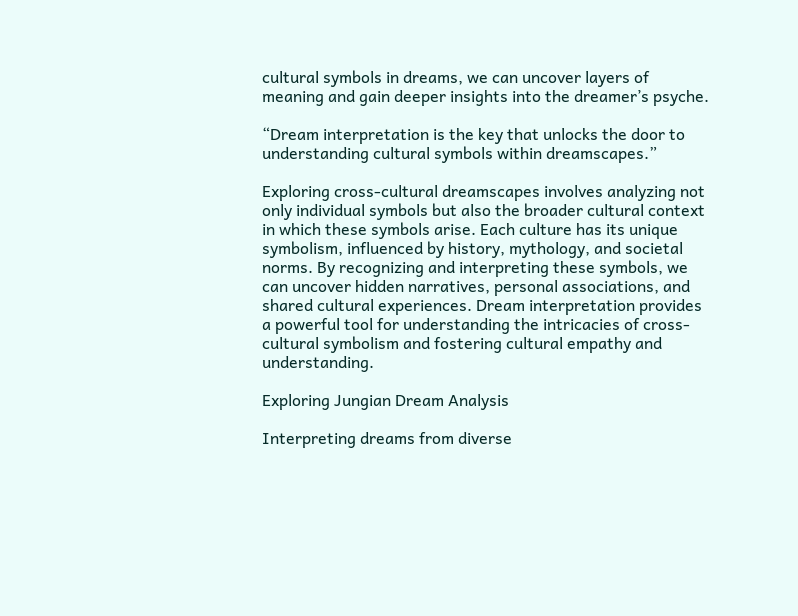cultural symbols in dreams, we can uncover layers of meaning and gain deeper insights into the dreamer’s psyche.

“Dream interpretation is the key that unlocks the door to understanding cultural symbols within dreamscapes.”

Exploring cross-cultural dreamscapes involves analyzing not only individual symbols but also the broader cultural context in which these symbols arise. Each culture has its unique symbolism, influenced by history, mythology, and societal norms. By recognizing and interpreting these symbols, we can uncover hidden narratives, personal associations, and shared cultural experiences. Dream interpretation provides a powerful tool for understanding the intricacies of cross-cultural symbolism and fostering cultural empathy and understanding.

Exploring Jungian Dream Analysis

Interpreting dreams from diverse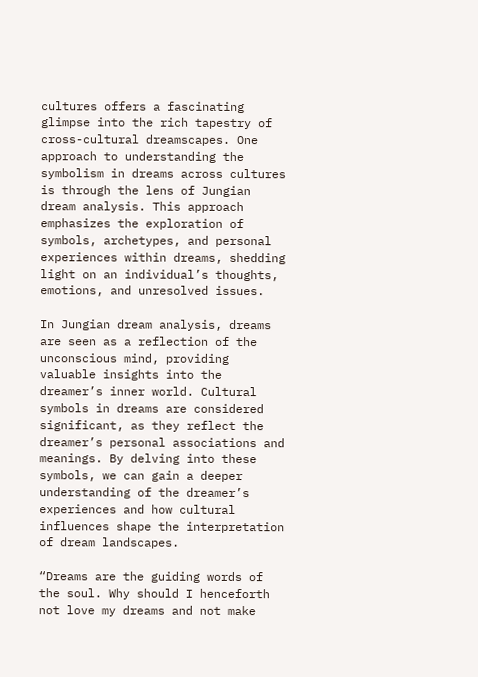cultures offers a fascinating glimpse into the rich tapestry of cross-cultural dreamscapes. One approach to understanding the symbolism in dreams across cultures is through the lens of Jungian dream analysis. This approach emphasizes the exploration of symbols, archetypes, and personal experiences within dreams, shedding light on an individual’s thoughts, emotions, and unresolved issues.

In Jungian dream analysis, dreams are seen as a reflection of the unconscious mind, providing valuable insights into the dreamer’s inner world. Cultural symbols in dreams are considered significant, as they reflect the dreamer’s personal associations and meanings. By delving into these symbols, we can gain a deeper understanding of the dreamer’s experiences and how cultural influences shape the interpretation of dream landscapes.

“Dreams are the guiding words of the soul. Why should I henceforth not love my dreams and not make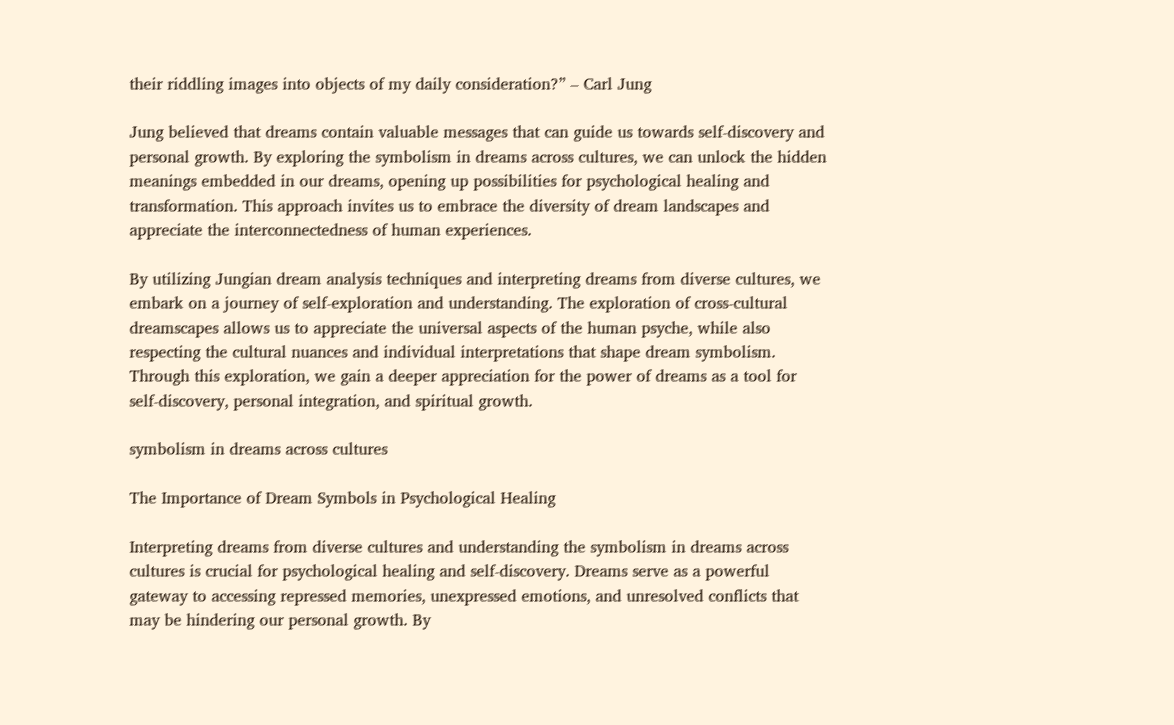their riddling images into objects of my daily consideration?” – Carl Jung

Jung believed that dreams contain valuable messages that can guide us towards self-discovery and personal growth. By exploring the symbolism in dreams across cultures, we can unlock the hidden meanings embedded in our dreams, opening up possibilities for psychological healing and transformation. This approach invites us to embrace the diversity of dream landscapes and appreciate the interconnectedness of human experiences.

By utilizing Jungian dream analysis techniques and interpreting dreams from diverse cultures, we embark on a journey of self-exploration and understanding. The exploration of cross-cultural dreamscapes allows us to appreciate the universal aspects of the human psyche, while also respecting the cultural nuances and individual interpretations that shape dream symbolism. Through this exploration, we gain a deeper appreciation for the power of dreams as a tool for self-discovery, personal integration, and spiritual growth.

symbolism in dreams across cultures

The Importance of Dream Symbols in Psychological Healing

Interpreting dreams from diverse cultures and understanding the symbolism in dreams across cultures is crucial for psychological healing and self-discovery. Dreams serve as a powerful gateway to accessing repressed memories, unexpressed emotions, and unresolved conflicts that may be hindering our personal growth. By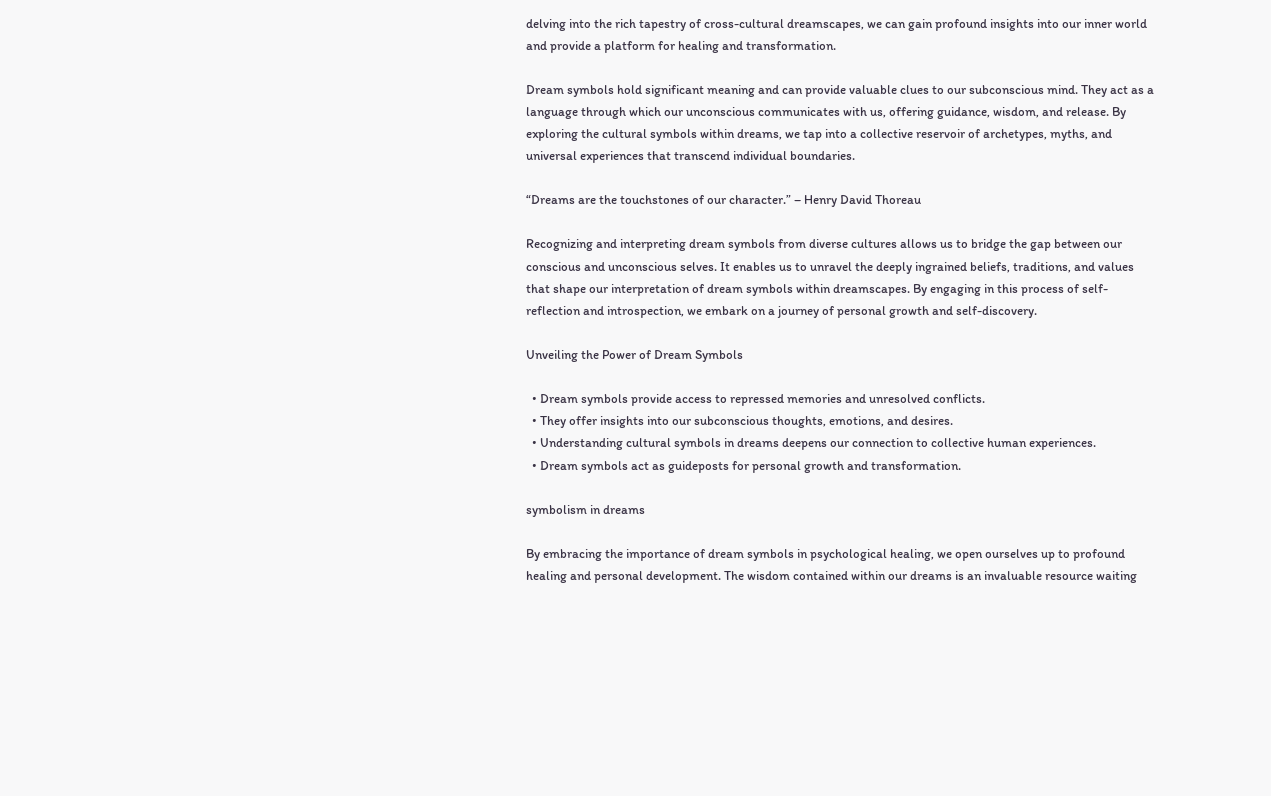delving into the rich tapestry of cross-cultural dreamscapes, we can gain profound insights into our inner world and provide a platform for healing and transformation.

Dream symbols hold significant meaning and can provide valuable clues to our subconscious mind. They act as a language through which our unconscious communicates with us, offering guidance, wisdom, and release. By exploring the cultural symbols within dreams, we tap into a collective reservoir of archetypes, myths, and universal experiences that transcend individual boundaries.

“Dreams are the touchstones of our character.” – Henry David Thoreau

Recognizing and interpreting dream symbols from diverse cultures allows us to bridge the gap between our conscious and unconscious selves. It enables us to unravel the deeply ingrained beliefs, traditions, and values that shape our interpretation of dream symbols within dreamscapes. By engaging in this process of self-reflection and introspection, we embark on a journey of personal growth and self-discovery.

Unveiling the Power of Dream Symbols

  • Dream symbols provide access to repressed memories and unresolved conflicts.
  • They offer insights into our subconscious thoughts, emotions, and desires.
  • Understanding cultural symbols in dreams deepens our connection to collective human experiences.
  • Dream symbols act as guideposts for personal growth and transformation.

symbolism in dreams

By embracing the importance of dream symbols in psychological healing, we open ourselves up to profound healing and personal development. The wisdom contained within our dreams is an invaluable resource waiting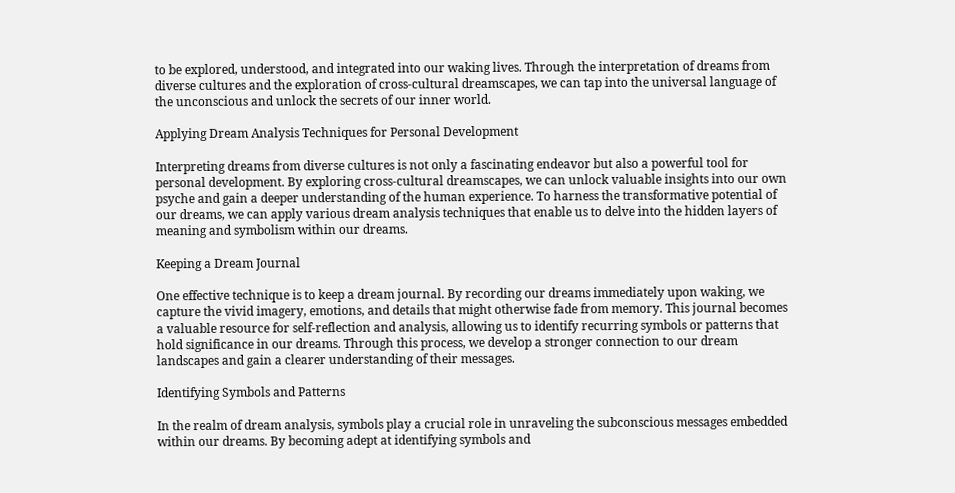to be explored, understood, and integrated into our waking lives. Through the interpretation of dreams from diverse cultures and the exploration of cross-cultural dreamscapes, we can tap into the universal language of the unconscious and unlock the secrets of our inner world.

Applying Dream Analysis Techniques for Personal Development

Interpreting dreams from diverse cultures is not only a fascinating endeavor but also a powerful tool for personal development. By exploring cross-cultural dreamscapes, we can unlock valuable insights into our own psyche and gain a deeper understanding of the human experience. To harness the transformative potential of our dreams, we can apply various dream analysis techniques that enable us to delve into the hidden layers of meaning and symbolism within our dreams.

Keeping a Dream Journal

One effective technique is to keep a dream journal. By recording our dreams immediately upon waking, we capture the vivid imagery, emotions, and details that might otherwise fade from memory. This journal becomes a valuable resource for self-reflection and analysis, allowing us to identify recurring symbols or patterns that hold significance in our dreams. Through this process, we develop a stronger connection to our dream landscapes and gain a clearer understanding of their messages.

Identifying Symbols and Patterns

In the realm of dream analysis, symbols play a crucial role in unraveling the subconscious messages embedded within our dreams. By becoming adept at identifying symbols and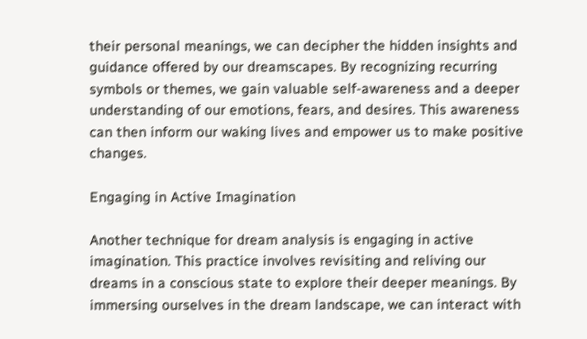their personal meanings, we can decipher the hidden insights and guidance offered by our dreamscapes. By recognizing recurring symbols or themes, we gain valuable self-awareness and a deeper understanding of our emotions, fears, and desires. This awareness can then inform our waking lives and empower us to make positive changes.

Engaging in Active Imagination

Another technique for dream analysis is engaging in active imagination. This practice involves revisiting and reliving our dreams in a conscious state to explore their deeper meanings. By immersing ourselves in the dream landscape, we can interact with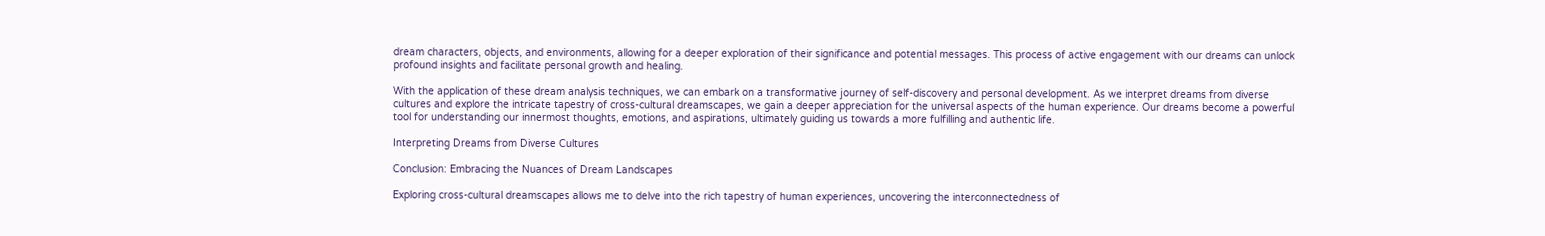dream characters, objects, and environments, allowing for a deeper exploration of their significance and potential messages. This process of active engagement with our dreams can unlock profound insights and facilitate personal growth and healing.

With the application of these dream analysis techniques, we can embark on a transformative journey of self-discovery and personal development. As we interpret dreams from diverse cultures and explore the intricate tapestry of cross-cultural dreamscapes, we gain a deeper appreciation for the universal aspects of the human experience. Our dreams become a powerful tool for understanding our innermost thoughts, emotions, and aspirations, ultimately guiding us towards a more fulfilling and authentic life.

Interpreting Dreams from Diverse Cultures

Conclusion: Embracing the Nuances of Dream Landscapes

Exploring cross-cultural dreamscapes allows me to delve into the rich tapestry of human experiences, uncovering the interconnectedness of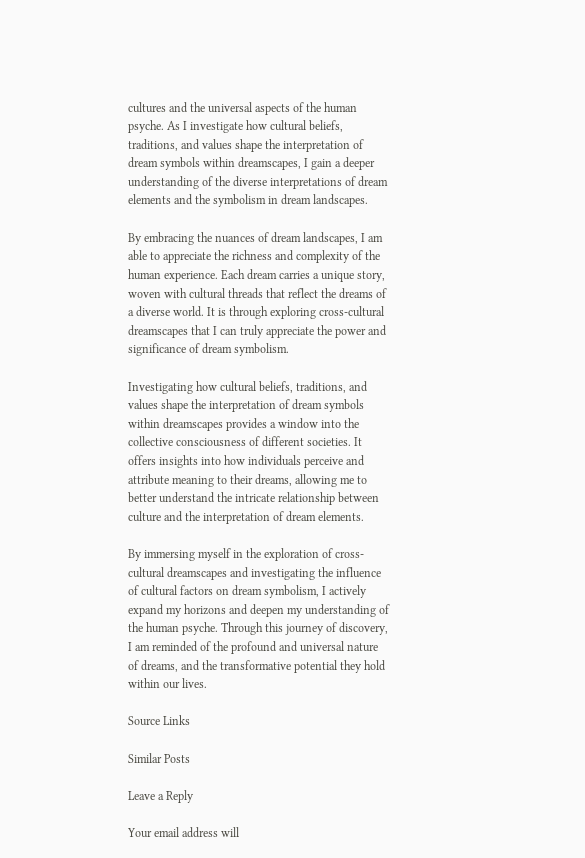cultures and the universal aspects of the human psyche. As I investigate how cultural beliefs, traditions, and values shape the interpretation of dream symbols within dreamscapes, I gain a deeper understanding of the diverse interpretations of dream elements and the symbolism in dream landscapes.

By embracing the nuances of dream landscapes, I am able to appreciate the richness and complexity of the human experience. Each dream carries a unique story, woven with cultural threads that reflect the dreams of a diverse world. It is through exploring cross-cultural dreamscapes that I can truly appreciate the power and significance of dream symbolism.

Investigating how cultural beliefs, traditions, and values shape the interpretation of dream symbols within dreamscapes provides a window into the collective consciousness of different societies. It offers insights into how individuals perceive and attribute meaning to their dreams, allowing me to better understand the intricate relationship between culture and the interpretation of dream elements.

By immersing myself in the exploration of cross-cultural dreamscapes and investigating the influence of cultural factors on dream symbolism, I actively expand my horizons and deepen my understanding of the human psyche. Through this journey of discovery, I am reminded of the profound and universal nature of dreams, and the transformative potential they hold within our lives.

Source Links

Similar Posts

Leave a Reply

Your email address will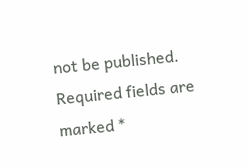not be published. Required fields are marked *